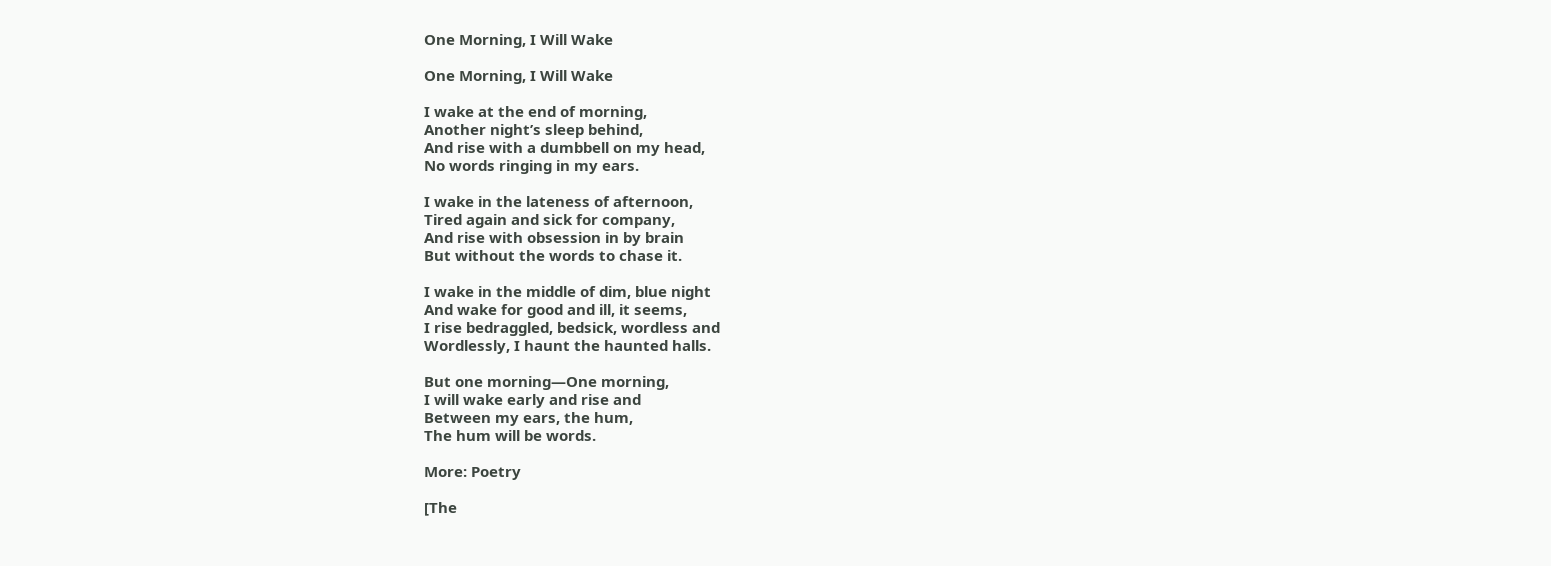One Morning, I Will Wake

One Morning, I Will Wake

I wake at the end of morning,
Another night’s sleep behind,
And rise with a dumbbell on my head,
No words ringing in my ears.

I wake in the lateness of afternoon,
Tired again and sick for company,
And rise with obsession in by brain
But without the words to chase it.

I wake in the middle of dim, blue night
And wake for good and ill, it seems,
I rise bedraggled, bedsick, wordless and
Wordlessly, I haunt the haunted halls.

But one morning—One morning,
I will wake early and rise and
Between my ears, the hum,
The hum will be words.

More: Poetry

[The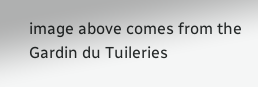image above comes from the Gardin du Tuileries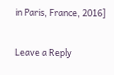in Paris, France, 2016]

Leave a Reply